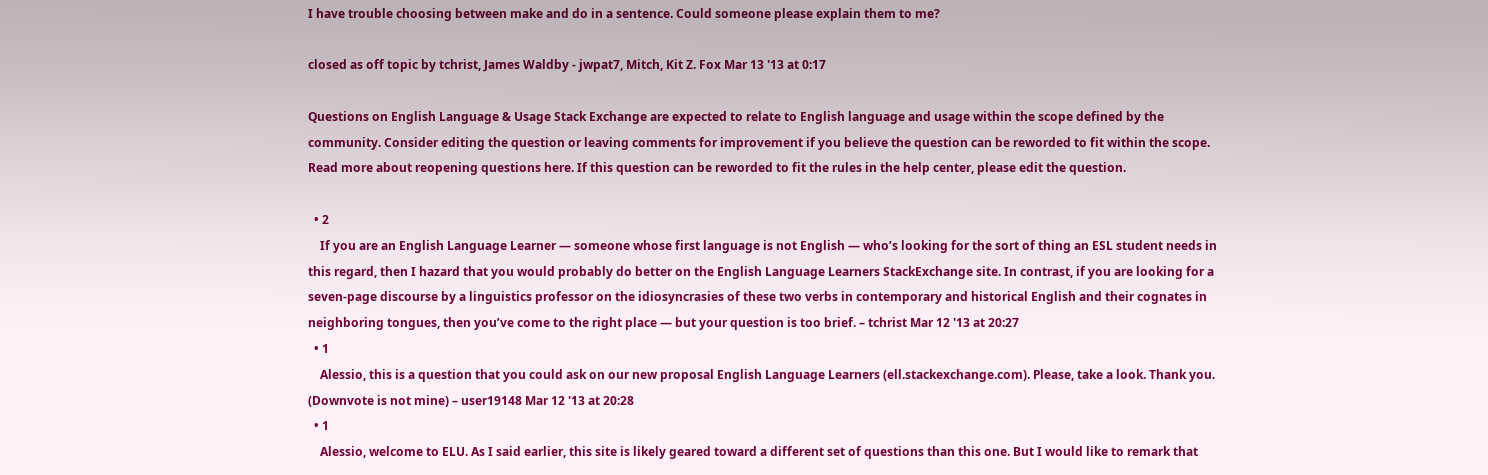I have trouble choosing between make and do in a sentence. Could someone please explain them to me?

closed as off topic by tchrist, James Waldby - jwpat7, Mitch, Kit Z. Fox Mar 13 '13 at 0:17

Questions on English Language & Usage Stack Exchange are expected to relate to English language and usage within the scope defined by the community. Consider editing the question or leaving comments for improvement if you believe the question can be reworded to fit within the scope. Read more about reopening questions here. If this question can be reworded to fit the rules in the help center, please edit the question.

  • 2
    If you are an English Language Learner — someone whose first language is not English — who’s looking for the sort of thing an ESL student needs in this regard, then I hazard that you would probably do better on the English Language Learners StackExchange site. In contrast, if you are looking for a seven-page discourse by a linguistics professor on the idiosyncrasies of these two verbs in contemporary and historical English and their cognates in neighboring tongues, then you’ve come to the right place — but your question is too brief. – tchrist Mar 12 '13 at 20:27
  • 1
    Alessio, this is a question that you could ask on our new proposal English Language Learners (ell.stackexchange.com). Please, take a look. Thank you. (Downvote is not mine) – user19148 Mar 12 '13 at 20:28
  • 1
    Alessio, welcome to ELU. As I said earlier, this site is likely geared toward a different set of questions than this one. But I would like to remark that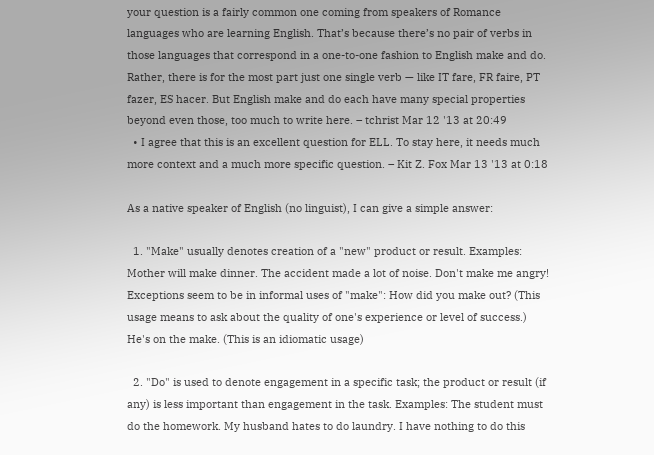your question is a fairly common one coming from speakers of Romance languages who are learning English. That’s because there’s no pair of verbs in those languages that correspond in a one-to-one fashion to English make and do. Rather, there is for the most part just one single verb — like IT fare, FR faire, PT fazer, ES hacer. But English make and do each have many special properties beyond even those, too much to write here. – tchrist Mar 12 '13 at 20:49
  • I agree that this is an excellent question for ELL. To stay here, it needs much more context and a much more specific question. – Kit Z. Fox Mar 13 '13 at 0:18

As a native speaker of English (no linguist), I can give a simple answer:

  1. "Make" usually denotes creation of a "new" product or result. Examples: Mother will make dinner. The accident made a lot of noise. Don't make me angry! Exceptions seem to be in informal uses of "make": How did you make out? (This usage means to ask about the quality of one's experience or level of success.) He's on the make. (This is an idiomatic usage)

  2. "Do" is used to denote engagement in a specific task; the product or result (if any) is less important than engagement in the task. Examples: The student must do the homework. My husband hates to do laundry. I have nothing to do this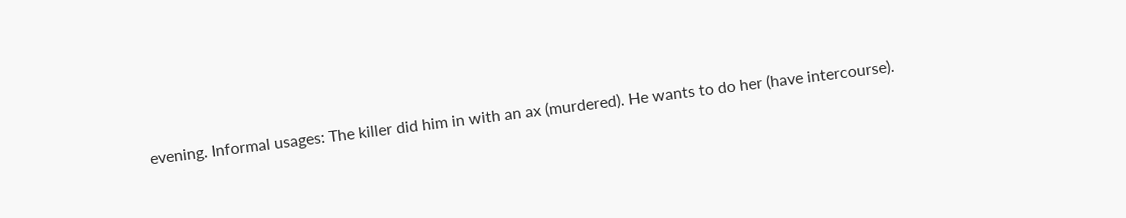evening. Informal usages: The killer did him in with an ax (murdered). He wants to do her (have intercourse).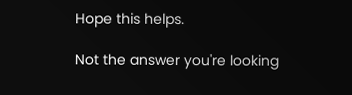Hope this helps.

Not the answer you're looking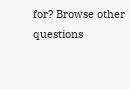for? Browse other questions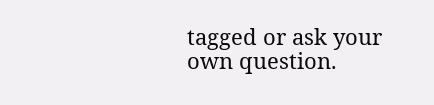tagged or ask your own question.